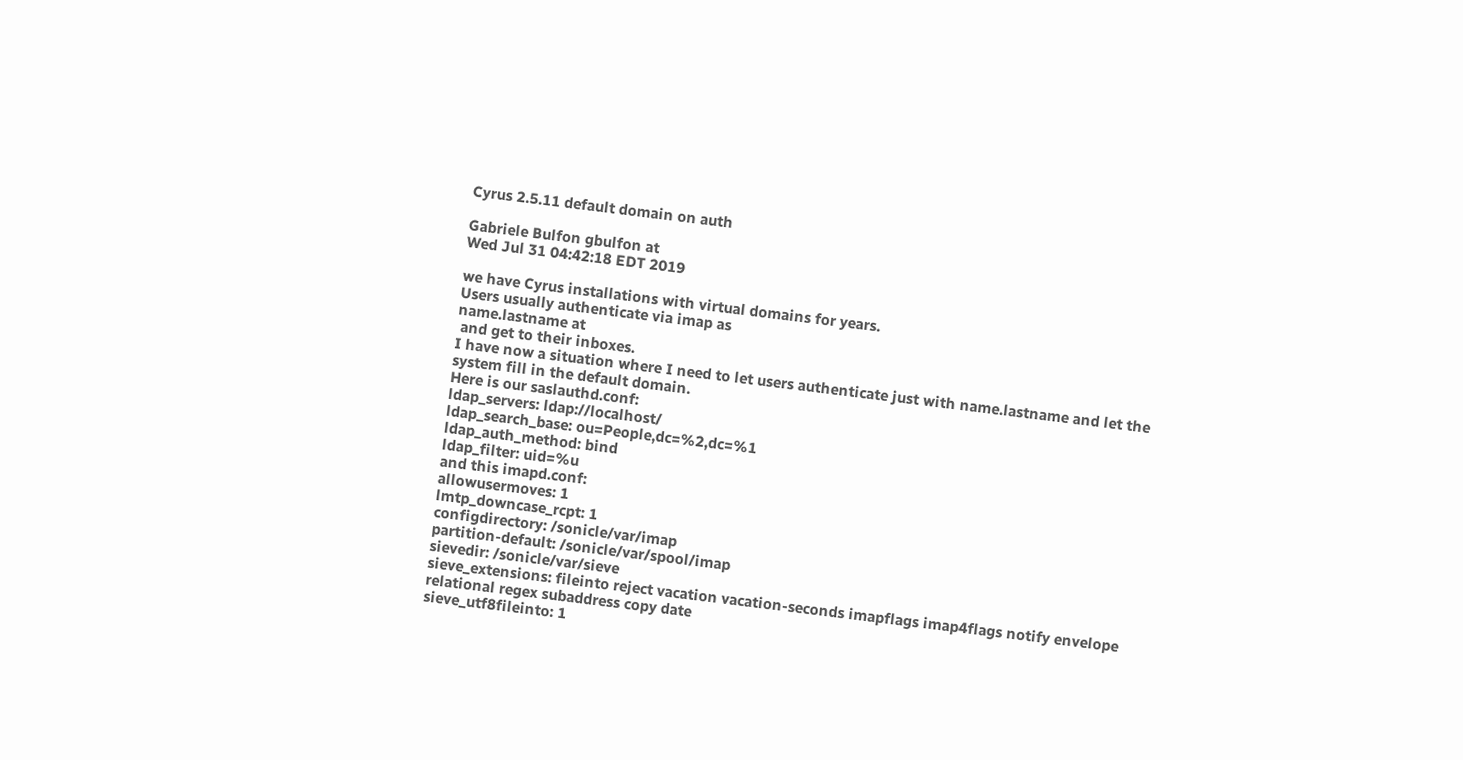Cyrus 2.5.11 default domain on auth

Gabriele Bulfon gbulfon at
Wed Jul 31 04:42:18 EDT 2019

we have Cyrus installations with virtual domains for years.
Users usually authenticate via imap as
name.lastname at
 and get to their inboxes.
I have now a situation where I need to let users authenticate just with name.lastname and let the system fill in the default domain.
Here is our saslauthd.conf:
ldap_servers: ldap://localhost/
ldap_search_base: ou=People,dc=%2,dc=%1
ldap_auth_method: bind
ldap_filter: uid=%u
and this imapd.conf:
allowusermoves: 1
lmtp_downcase_rcpt: 1
configdirectory: /sonicle/var/imap
partition-default: /sonicle/var/spool/imap
sievedir: /sonicle/var/sieve
sieve_extensions: fileinto reject vacation vacation-seconds imapflags imap4flags notify envelope relational regex subaddress copy date
sieve_utf8fileinto: 1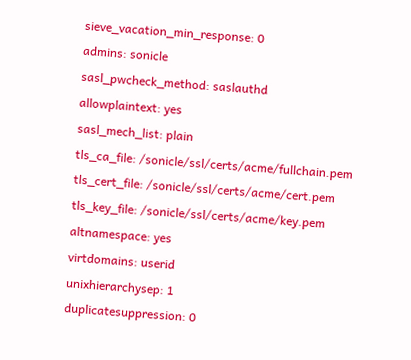sieve_vacation_min_response: 0
admins: sonicle
sasl_pwcheck_method: saslauthd
allowplaintext: yes
sasl_mech_list: plain
tls_ca_file: /sonicle/ssl/certs/acme/fullchain.pem
tls_cert_file: /sonicle/ssl/certs/acme/cert.pem
tls_key_file: /sonicle/ssl/certs/acme/key.pem
altnamespace: yes
virtdomains: userid
unixhierarchysep: 1
duplicatesuppression: 0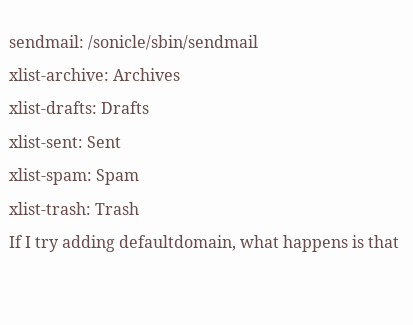sendmail: /sonicle/sbin/sendmail
xlist-archive: Archives
xlist-drafts: Drafts
xlist-sent: Sent
xlist-spam: Spam
xlist-trash: Trash
If I try adding defaultdomain, what happens is that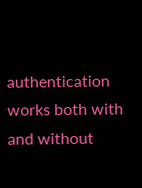authentication works both with and without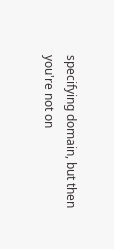specifying domain, but then you're not on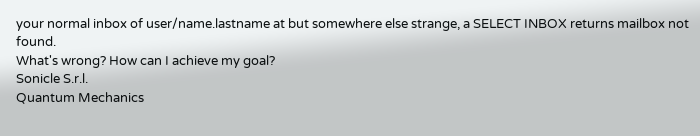your normal inbox of user/name.lastname at but somewhere else strange, a SELECT INBOX returns mailbox not found.
What's wrong? How can I achieve my goal?
Sonicle S.r.l.
Quantum Mechanics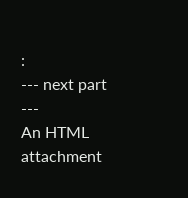:
--- next part ---
An HTML attachment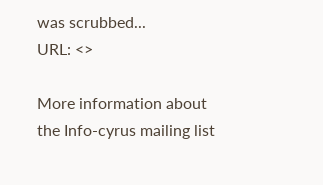was scrubbed...
URL: <>

More information about the Info-cyrus mailing list